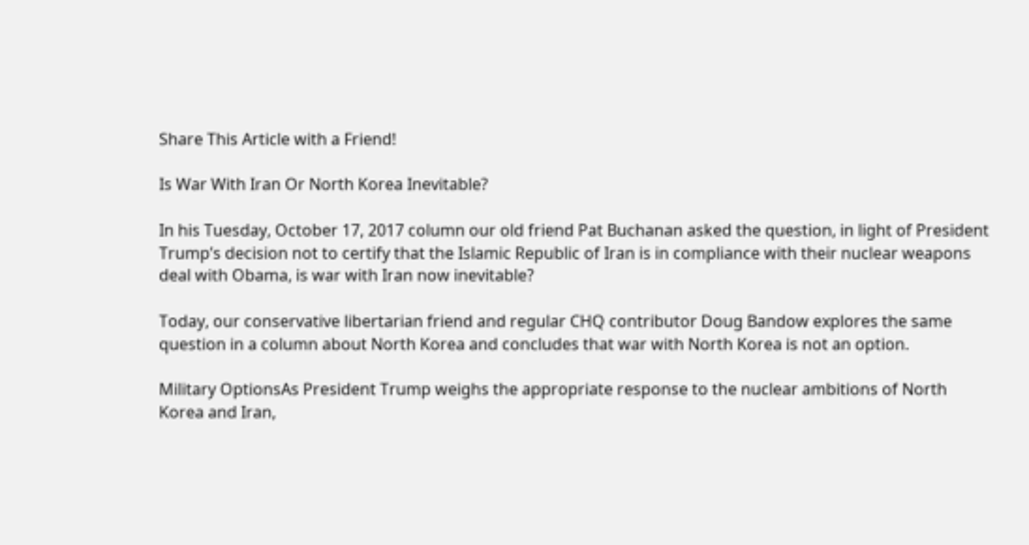Share This Article with a Friend!

Is War With Iran Or North Korea Inevitable?

In his Tuesday, October 17, 2017 column our old friend Pat Buchanan asked the question, in light of President Trump’s decision not to certify that the Islamic Republic of Iran is in compliance with their nuclear weapons deal with Obama, is war with Iran now inevitable?

Today, our conservative libertarian friend and regular CHQ contributor Doug Bandow explores the same question in a column about North Korea and concludes that war with North Korea is not an option.

Military OptionsAs President Trump weighs the appropriate response to the nuclear ambitions of North Korea and Iran,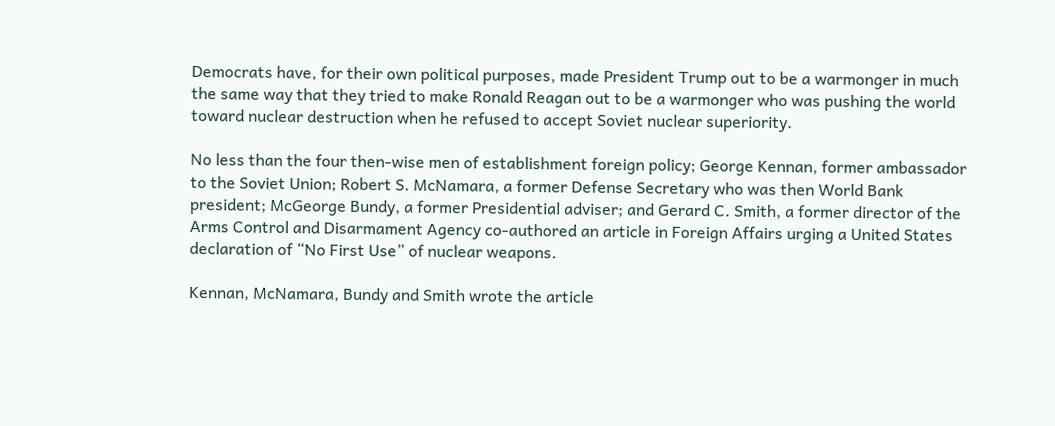Democrats have, for their own political purposes, made President Trump out to be a warmonger in much the same way that they tried to make Ronald Reagan out to be a warmonger who was pushing the world toward nuclear destruction when he refused to accept Soviet nuclear superiority.

No less than the four then-wise men of establishment foreign policy; George Kennan, former ambassador to the Soviet Union; Robert S. McNamara, a former Defense Secretary who was then World Bank president; McGeorge Bundy, a former Presidential adviser; and Gerard C. Smith, a former director of the Arms Control and Disarmament Agency co-authored an article in Foreign Affairs urging a United States declaration of “No First Use” of nuclear weapons.

Kennan, McNamara, Bundy and Smith wrote the article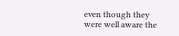even though they were well aware the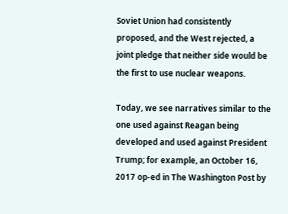Soviet Union had consistently proposed, and the West rejected, a joint pledge that neither side would be the first to use nuclear weapons.

Today, we see narratives similar to the one used against Reagan being developed and used against President Trump; for example, an October 16, 2017 op-ed in The Washington Post by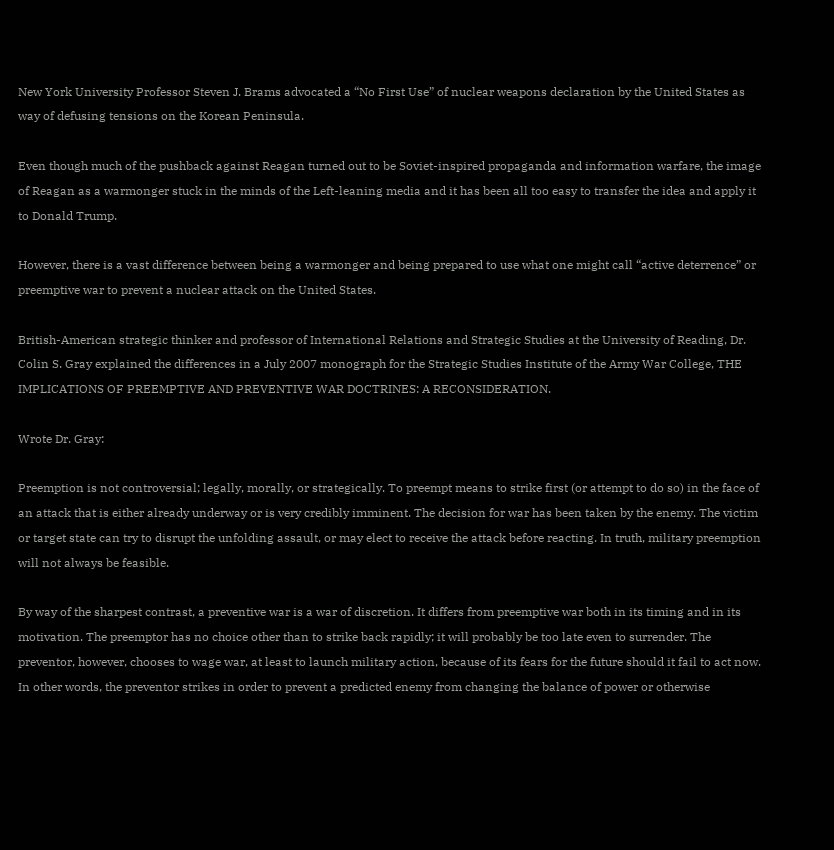New York University Professor Steven J. Brams advocated a “No First Use” of nuclear weapons declaration by the United States as way of defusing tensions on the Korean Peninsula.

Even though much of the pushback against Reagan turned out to be Soviet-inspired propaganda and information warfare, the image of Reagan as a warmonger stuck in the minds of the Left-leaning media and it has been all too easy to transfer the idea and apply it to Donald Trump.

However, there is a vast difference between being a warmonger and being prepared to use what one might call “active deterrence” or preemptive war to prevent a nuclear attack on the United States.

British-American strategic thinker and professor of International Relations and Strategic Studies at the University of Reading, Dr. Colin S. Gray explained the differences in a July 2007 monograph for the Strategic Studies Institute of the Army War College, THE IMPLICATIONS OF PREEMPTIVE AND PREVENTIVE WAR DOCTRINES: A RECONSIDERATION.

Wrote Dr. Gray:

Preemption is not controversial; legally, morally, or strategically. To preempt means to strike first (or attempt to do so) in the face of an attack that is either already underway or is very credibly imminent. The decision for war has been taken by the enemy. The victim or target state can try to disrupt the unfolding assault, or may elect to receive the attack before reacting. In truth, military preemption will not always be feasible.

By way of the sharpest contrast, a preventive war is a war of discretion. It differs from preemptive war both in its timing and in its motivation. The preemptor has no choice other than to strike back rapidly; it will probably be too late even to surrender. The preventor, however, chooses to wage war, at least to launch military action, because of its fears for the future should it fail to act now. In other words, the preventor strikes in order to prevent a predicted enemy from changing the balance of power or otherwise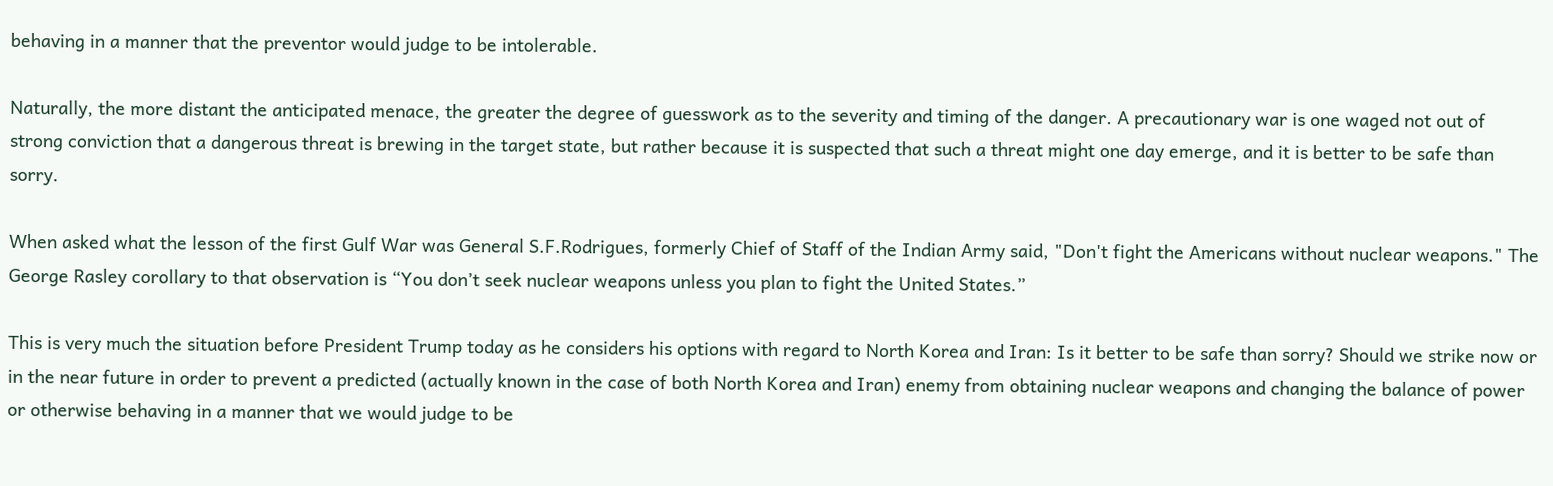behaving in a manner that the preventor would judge to be intolerable.

Naturally, the more distant the anticipated menace, the greater the degree of guesswork as to the severity and timing of the danger. A precautionary war is one waged not out of strong conviction that a dangerous threat is brewing in the target state, but rather because it is suspected that such a threat might one day emerge, and it is better to be safe than sorry.

When asked what the lesson of the first Gulf War was General S.F.Rodrigues, formerly Chief of Staff of the Indian Army said, "Don't fight the Americans without nuclear weapons." The George Rasley corollary to that observation is “You don’t seek nuclear weapons unless you plan to fight the United States.”

This is very much the situation before President Trump today as he considers his options with regard to North Korea and Iran: Is it better to be safe than sorry? Should we strike now or in the near future in order to prevent a predicted (actually known in the case of both North Korea and Iran) enemy from obtaining nuclear weapons and changing the balance of power or otherwise behaving in a manner that we would judge to be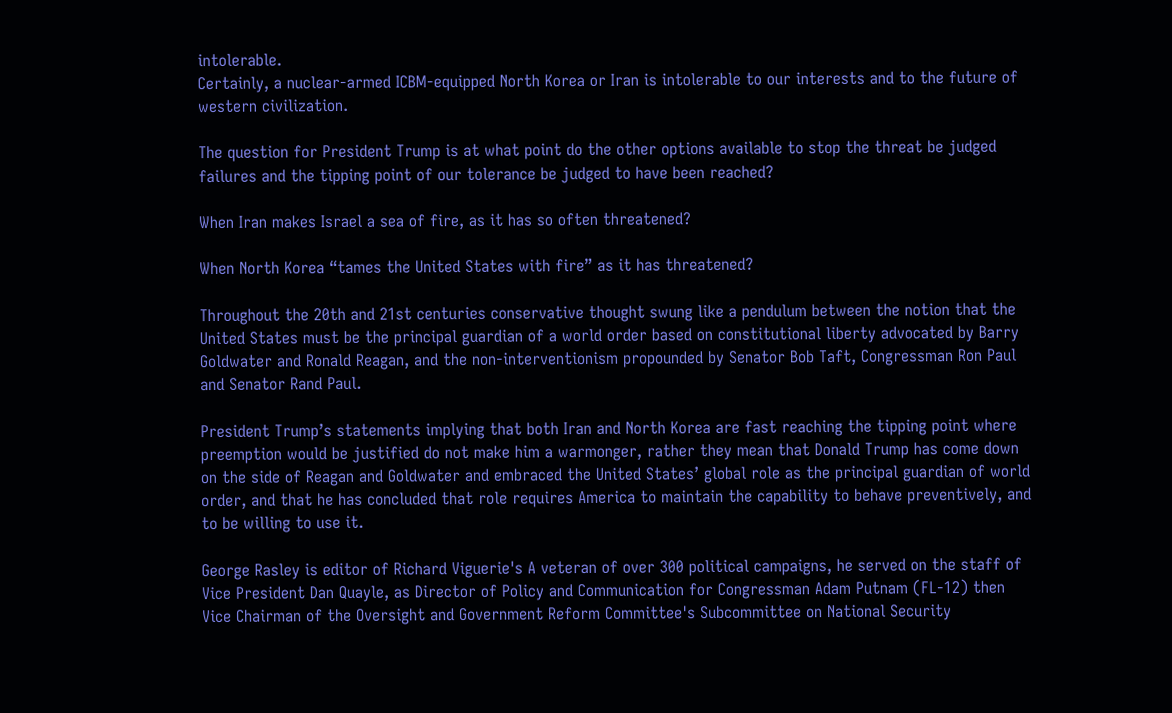intolerable.
Certainly, a nuclear-armed ICBM-equipped North Korea or Iran is intolerable to our interests and to the future of western civilization.

The question for President Trump is at what point do the other options available to stop the threat be judged failures and the tipping point of our tolerance be judged to have been reached?

When Iran makes Israel a sea of fire, as it has so often threatened?

When North Korea “tames the United States with fire” as it has threatened?

Throughout the 20th and 21st centuries conservative thought swung like a pendulum between the notion that the United States must be the principal guardian of a world order based on constitutional liberty advocated by Barry Goldwater and Ronald Reagan, and the non-interventionism propounded by Senator Bob Taft, Congressman Ron Paul and Senator Rand Paul.

President Trump’s statements implying that both Iran and North Korea are fast reaching the tipping point where preemption would be justified do not make him a warmonger, rather they mean that Donald Trump has come down on the side of Reagan and Goldwater and embraced the United States’ global role as the principal guardian of world order, and that he has concluded that role requires America to maintain the capability to behave preventively, and to be willing to use it.

George Rasley is editor of Richard Viguerie's A veteran of over 300 political campaigns, he served on the staff of Vice President Dan Quayle, as Director of Policy and Communication for Congressman Adam Putnam (FL-12) then Vice Chairman of the Oversight and Government Reform Committee's Subcommittee on National Security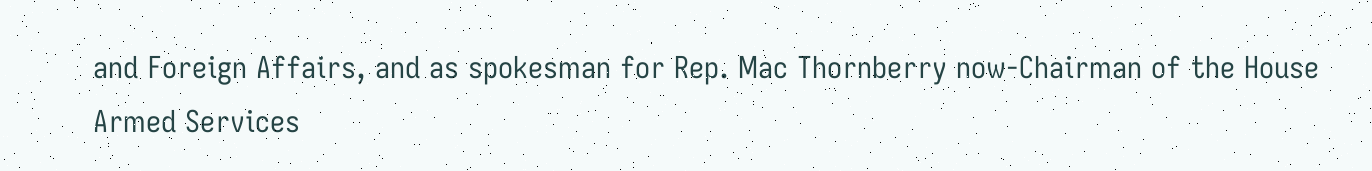and Foreign Affairs, and as spokesman for Rep. Mac Thornberry now-Chairman of the House Armed Services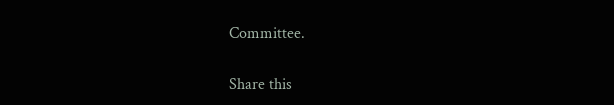Committee.

Share this